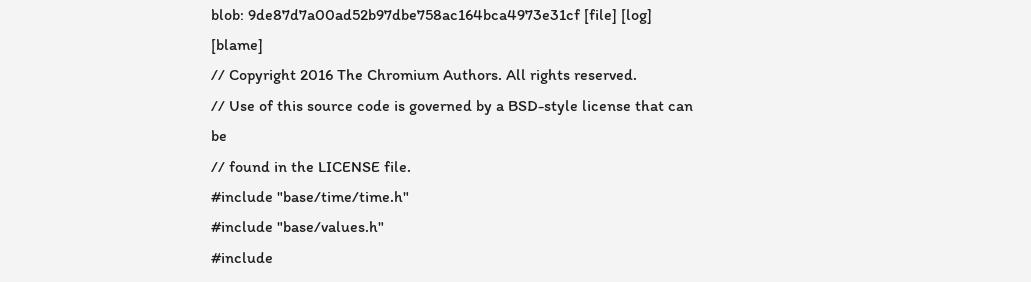blob: 9de87d7a00ad52b97dbe758ac164bca4973e31cf [file] [log] [blame]
// Copyright 2016 The Chromium Authors. All rights reserved.
// Use of this source code is governed by a BSD-style license that can be
// found in the LICENSE file.
#include "base/time/time.h"
#include "base/values.h"
#include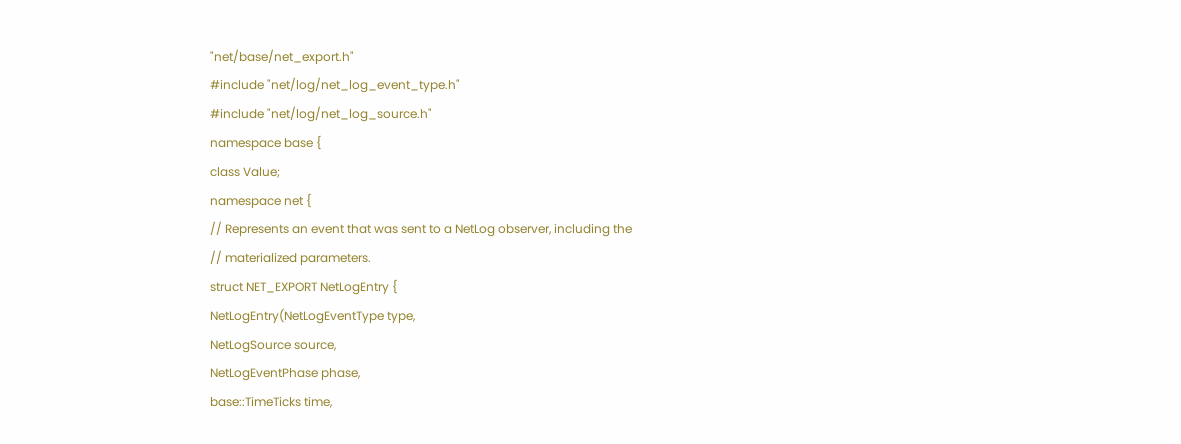"net/base/net_export.h"
#include "net/log/net_log_event_type.h"
#include "net/log/net_log_source.h"
namespace base {
class Value;
namespace net {
// Represents an event that was sent to a NetLog observer, including the
// materialized parameters.
struct NET_EXPORT NetLogEntry {
NetLogEntry(NetLogEventType type,
NetLogSource source,
NetLogEventPhase phase,
base::TimeTicks time,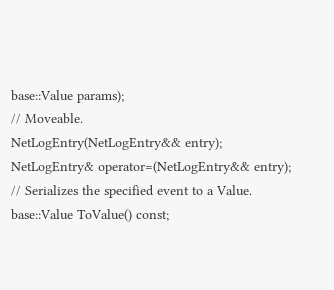base::Value params);
// Moveable.
NetLogEntry(NetLogEntry&& entry);
NetLogEntry& operator=(NetLogEntry&& entry);
// Serializes the specified event to a Value.
base::Value ToValue() const;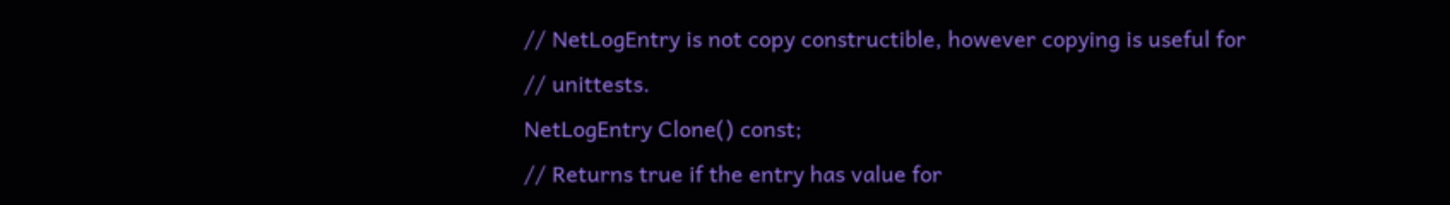// NetLogEntry is not copy constructible, however copying is useful for
// unittests.
NetLogEntry Clone() const;
// Returns true if the entry has value for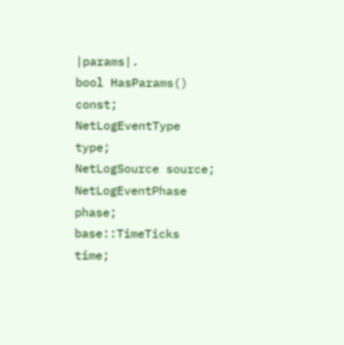|params|.
bool HasParams() const;
NetLogEventType type;
NetLogSource source;
NetLogEventPhase phase;
base::TimeTicks time;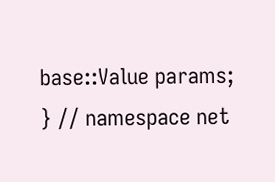base::Value params;
} // namespace net